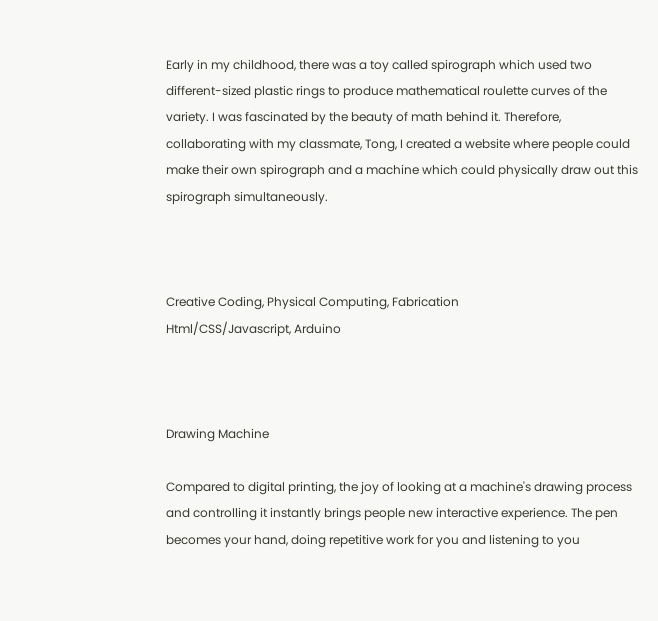Early in my childhood, there was a toy called spirograph which used two different-sized plastic rings to produce mathematical roulette curves of the variety. I was fascinated by the beauty of math behind it. Therefore, collaborating with my classmate, Tong, I created a website where people could make their own spirograph and a machine which could physically draw out this spirograph simultaneously.



Creative Coding, Physical Computing, Fabrication
Html/CSS/Javascript, Arduino



Drawing Machine

Compared to digital printing, the joy of looking at a machine's drawing process and controlling it instantly brings people new interactive experience. The pen becomes your hand, doing repetitive work for you and listening to you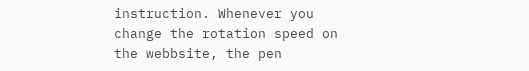instruction. Whenever you change the rotation speed on the webbsite, the pen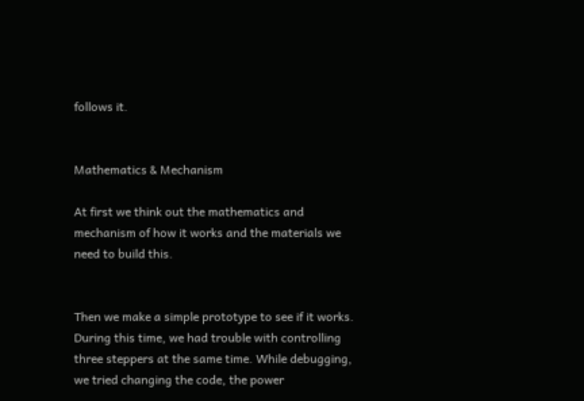follows it.


Mathematics & Mechanism

At first we think out the mathematics and mechanism of how it works and the materials we need to build this.


Then we make a simple prototype to see if it works. During this time, we had trouble with controlling three steppers at the same time. While debugging, we tried changing the code, the power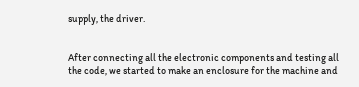supply, the driver.


After connecting all the electronic components and testing all the code, we started to make an enclosure for the machine and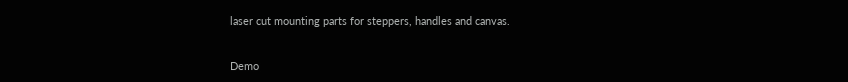laser cut mounting parts for steppers, handles and canvas.


Demo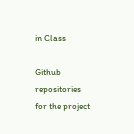in Class

Github repositories for the project